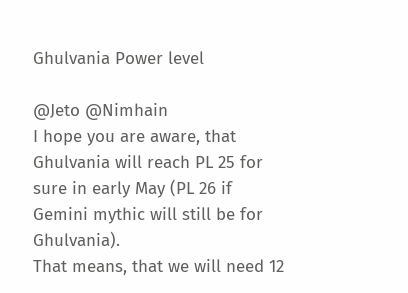Ghulvania Power level

@Jeto @Nimhain
I hope you are aware, that Ghulvania will reach PL 25 for sure in early May (PL 26 if Gemini mythic will still be for Ghulvania).
That means, that we will need 12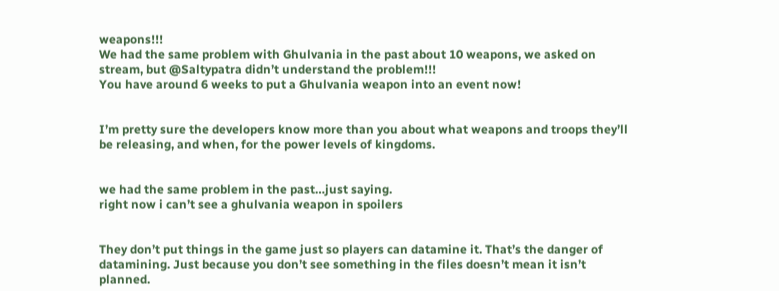weapons!!!
We had the same problem with Ghulvania in the past about 10 weapons, we asked on stream, but @Saltypatra didn’t understand the problem!!!
You have around 6 weeks to put a Ghulvania weapon into an event now!


I’m pretty sure the developers know more than you about what weapons and troops they’ll be releasing, and when, for the power levels of kingdoms.


we had the same problem in the past…just saying.
right now i can’t see a ghulvania weapon in spoilers


They don’t put things in the game just so players can datamine it. That’s the danger of datamining. Just because you don’t see something in the files doesn’t mean it isn’t planned.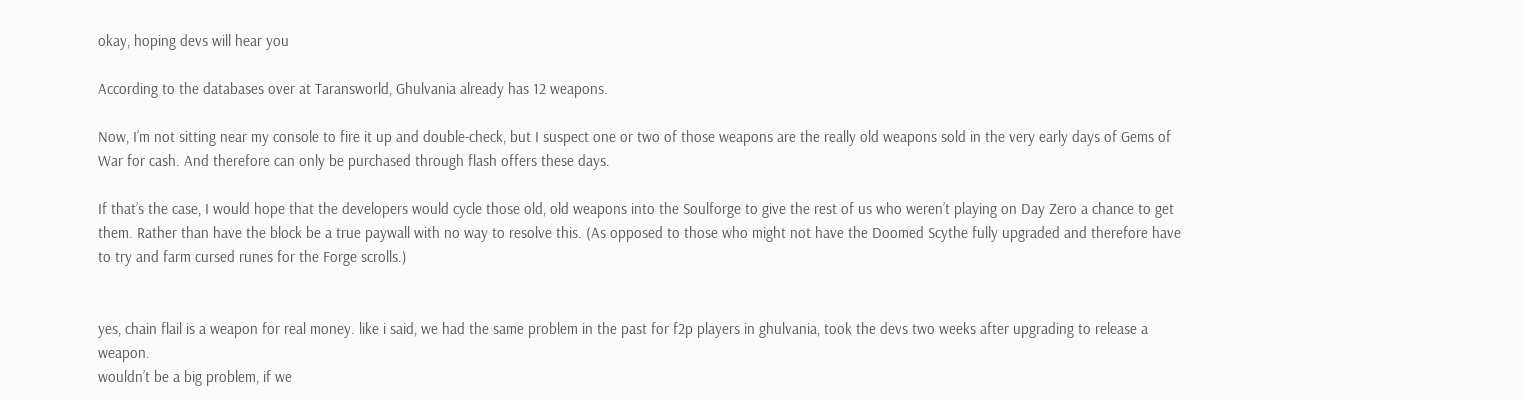okay, hoping devs will hear you

According to the databases over at Taransworld, Ghulvania already has 12 weapons.

Now, I’m not sitting near my console to fire it up and double-check, but I suspect one or two of those weapons are the really old weapons sold in the very early days of Gems of War for cash. And therefore can only be purchased through flash offers these days.

If that’s the case, I would hope that the developers would cycle those old, old weapons into the Soulforge to give the rest of us who weren’t playing on Day Zero a chance to get them. Rather than have the block be a true paywall with no way to resolve this. (As opposed to those who might not have the Doomed Scythe fully upgraded and therefore have to try and farm cursed runes for the Forge scrolls.)


yes, chain flail is a weapon for real money. like i said, we had the same problem in the past for f2p players in ghulvania, took the devs two weeks after upgrading to release a weapon.
wouldn’t be a big problem, if we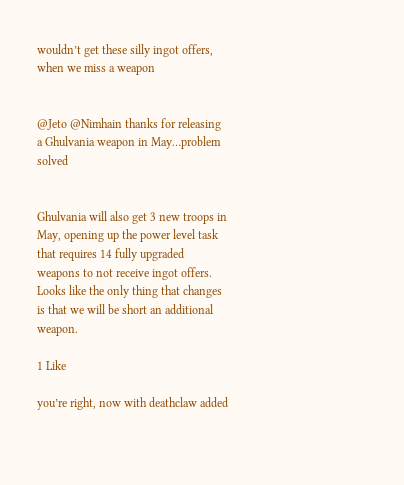wouldn’t get these silly ingot offers, when we miss a weapon


@Jeto @Nimhain thanks for releasing a Ghulvania weapon in May…problem solved


Ghulvania will also get 3 new troops in May, opening up the power level task that requires 14 fully upgraded weapons to not receive ingot offers. Looks like the only thing that changes is that we will be short an additional weapon.

1 Like

you’re right, now with deathclaw added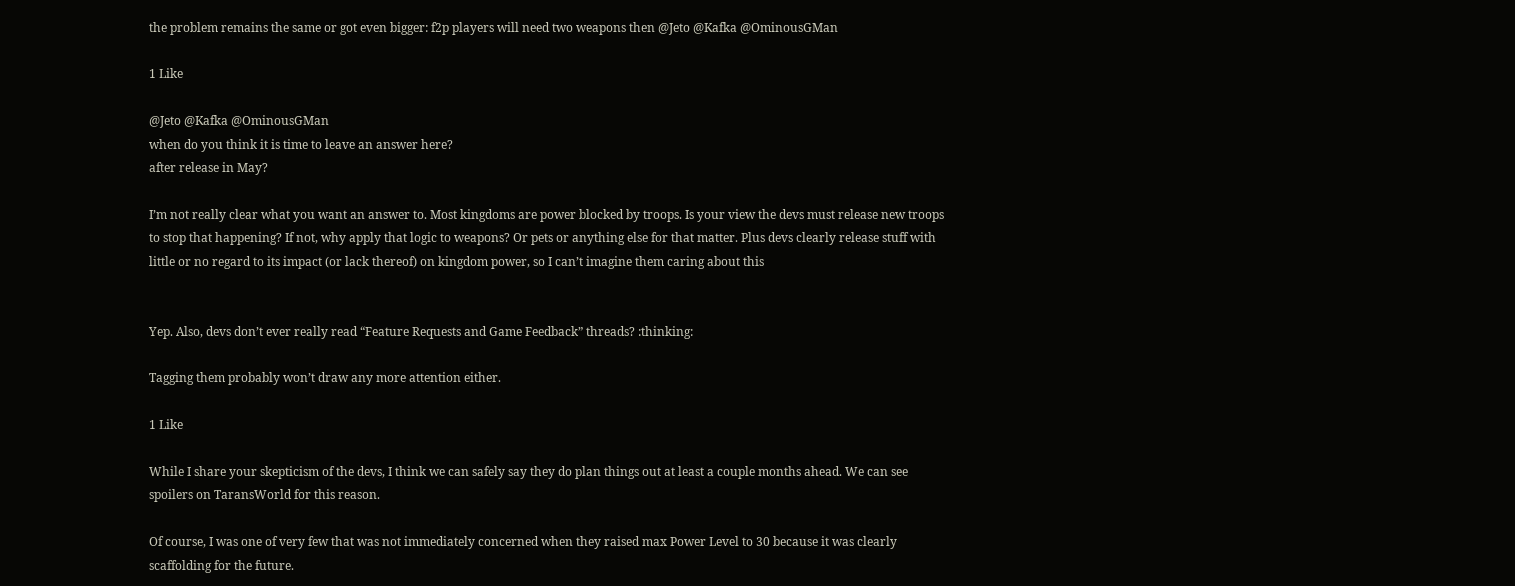the problem remains the same or got even bigger: f2p players will need two weapons then @Jeto @Kafka @OminousGMan

1 Like

@Jeto @Kafka @OminousGMan
when do you think it is time to leave an answer here?
after release in May?

I’m not really clear what you want an answer to. Most kingdoms are power blocked by troops. Is your view the devs must release new troops to stop that happening? If not, why apply that logic to weapons? Or pets or anything else for that matter. Plus devs clearly release stuff with little or no regard to its impact (or lack thereof) on kingdom power, so I can’t imagine them caring about this


Yep. Also, devs don’t ever really read “Feature Requests and Game Feedback” threads? :thinking:

Tagging them probably won’t draw any more attention either.

1 Like

While I share your skepticism of the devs, I think we can safely say they do plan things out at least a couple months ahead. We can see spoilers on TaransWorld for this reason.

Of course, I was one of very few that was not immediately concerned when they raised max Power Level to 30 because it was clearly scaffolding for the future.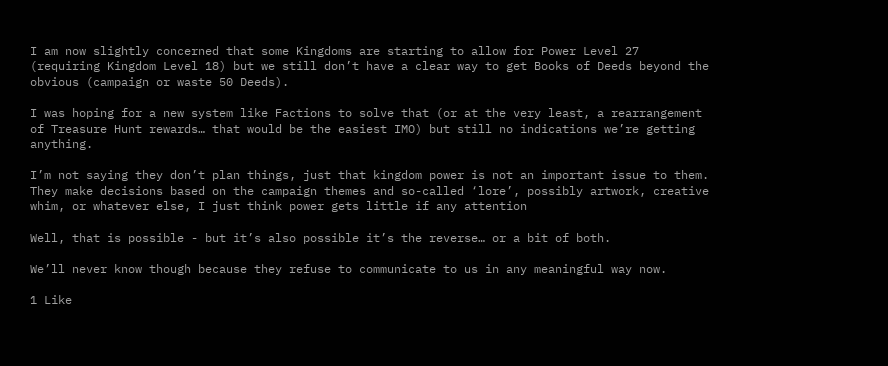I am now slightly concerned that some Kingdoms are starting to allow for Power Level 27 (requiring Kingdom Level 18) but we still don’t have a clear way to get Books of Deeds beyond the obvious (campaign or waste 50 Deeds).

I was hoping for a new system like Factions to solve that (or at the very least, a rearrangement of Treasure Hunt rewards… that would be the easiest IMO) but still no indications we’re getting anything.

I’m not saying they don’t plan things, just that kingdom power is not an important issue to them. They make decisions based on the campaign themes and so-called ‘lore’, possibly artwork, creative whim, or whatever else, I just think power gets little if any attention

Well, that is possible - but it’s also possible it’s the reverse… or a bit of both.

We’ll never know though because they refuse to communicate to us in any meaningful way now.

1 Like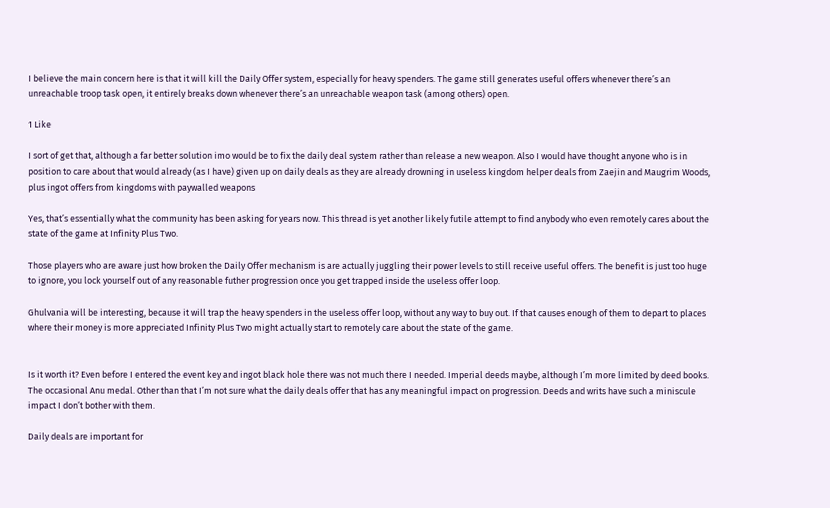I believe the main concern here is that it will kill the Daily Offer system, especially for heavy spenders. The game still generates useful offers whenever there’s an unreachable troop task open, it entirely breaks down whenever there’s an unreachable weapon task (among others) open.

1 Like

I sort of get that, although a far better solution imo would be to fix the daily deal system rather than release a new weapon. Also I would have thought anyone who is in position to care about that would already (as I have) given up on daily deals as they are already drowning in useless kingdom helper deals from Zaejin and Maugrim Woods, plus ingot offers from kingdoms with paywalled weapons

Yes, that’s essentially what the community has been asking for years now. This thread is yet another likely futile attempt to find anybody who even remotely cares about the state of the game at Infinity Plus Two.

Those players who are aware just how broken the Daily Offer mechanism is are actually juggling their power levels to still receive useful offers. The benefit is just too huge to ignore, you lock yourself out of any reasonable futher progression once you get trapped inside the useless offer loop.

Ghulvania will be interesting, because it will trap the heavy spenders in the useless offer loop, without any way to buy out. If that causes enough of them to depart to places where their money is more appreciated Infinity Plus Two might actually start to remotely care about the state of the game.


Is it worth it? Even before I entered the event key and ingot black hole there was not much there I needed. Imperial deeds maybe, although I’m more limited by deed books. The occasional Anu medal. Other than that I’m not sure what the daily deals offer that has any meaningful impact on progression. Deeds and writs have such a miniscule impact I don’t bother with them.

Daily deals are important for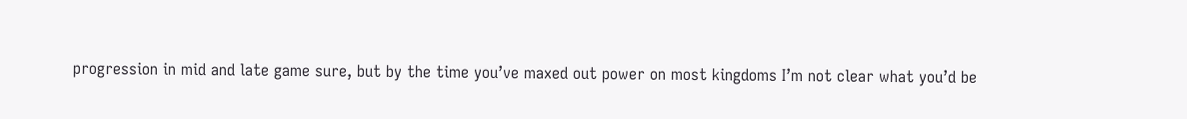progression in mid and late game sure, but by the time you’ve maxed out power on most kingdoms I’m not clear what you’d be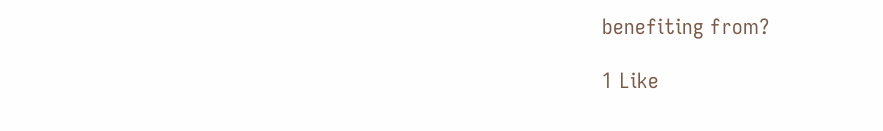benefiting from?

1 Like